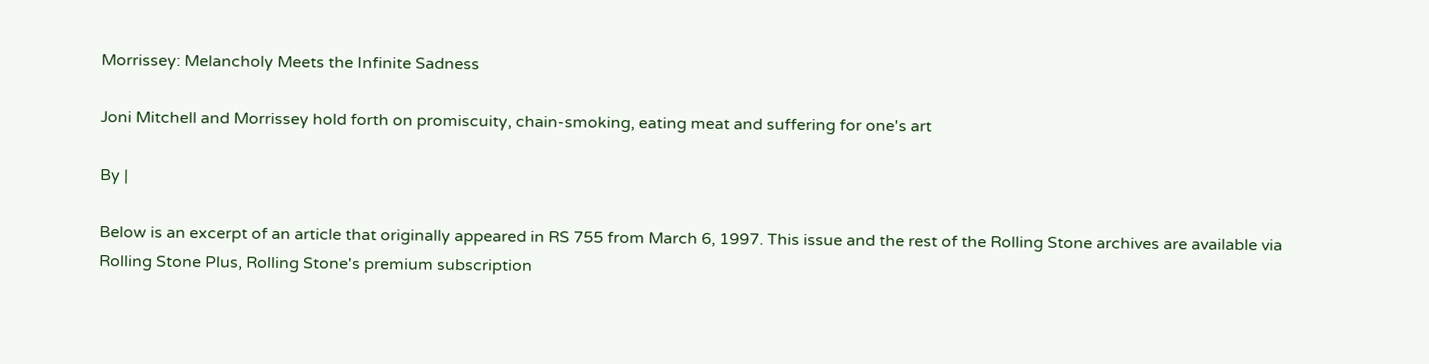Morrissey: Melancholy Meets the Infinite Sadness

Joni Mitchell and Morrissey hold forth on promiscuity, chain-smoking, eating meat and suffering for one's art

By |

Below is an excerpt of an article that originally appeared in RS 755 from March 6, 1997. This issue and the rest of the Rolling Stone archives are available via Rolling Stone Plus, Rolling Stone's premium subscription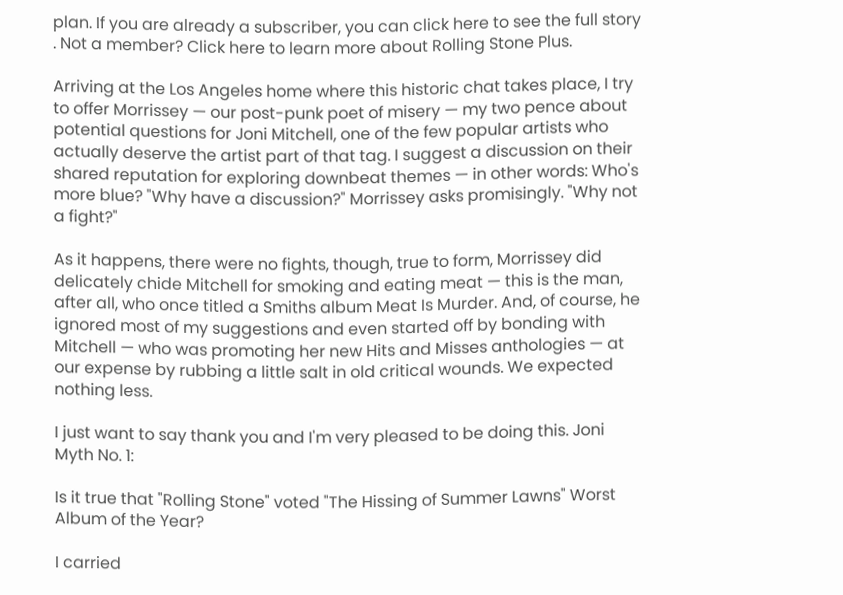plan. If you are already a subscriber, you can click here to see the full story . Not a member? Click here to learn more about Rolling Stone Plus.

Arriving at the Los Angeles home where this historic chat takes place, I try to offer Morrissey — our post-punk poet of misery — my two pence about potential questions for Joni Mitchell, one of the few popular artists who actually deserve the artist part of that tag. I suggest a discussion on their shared reputation for exploring downbeat themes — in other words: Who's more blue? "Why have a discussion?" Morrissey asks promisingly. "Why not a fight?"

As it happens, there were no fights, though, true to form, Morrissey did delicately chide Mitchell for smoking and eating meat — this is the man, after all, who once titled a Smiths album Meat Is Murder. And, of course, he ignored most of my suggestions and even started off by bonding with Mitchell — who was promoting her new Hits and Misses anthologies — at our expense by rubbing a little salt in old critical wounds. We expected nothing less.

I just want to say thank you and I'm very pleased to be doing this. Joni Myth No. 1:

Is it true that "Rolling Stone" voted "The Hissing of Summer Lawns" Worst Album of the Year?

I carried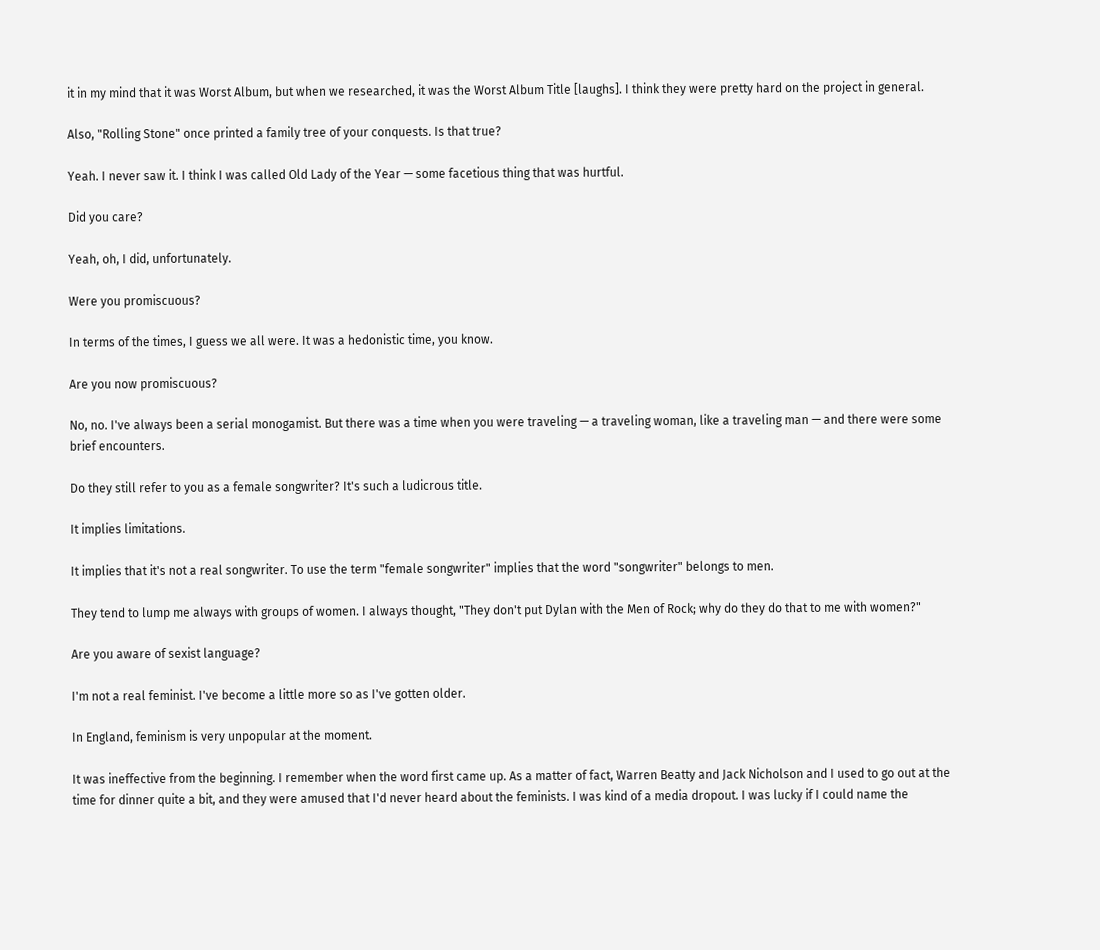it in my mind that it was Worst Album, but when we researched, it was the Worst Album Title [laughs]. I think they were pretty hard on the project in general.

Also, "Rolling Stone" once printed a family tree of your conquests. Is that true?

Yeah. I never saw it. I think I was called Old Lady of the Year — some facetious thing that was hurtful.

Did you care?

Yeah, oh, I did, unfortunately.

Were you promiscuous?

In terms of the times, I guess we all were. It was a hedonistic time, you know.

Are you now promiscuous?

No, no. I've always been a serial monogamist. But there was a time when you were traveling — a traveling woman, like a traveling man — and there were some brief encounters.

Do they still refer to you as a female songwriter? It's such a ludicrous title.

It implies limitations.

It implies that it's not a real songwriter. To use the term "female songwriter" implies that the word "songwriter" belongs to men.

They tend to lump me always with groups of women. I always thought, "They don't put Dylan with the Men of Rock; why do they do that to me with women?"

Are you aware of sexist language?

I'm not a real feminist. I've become a little more so as I've gotten older.

In England, feminism is very unpopular at the moment.

It was ineffective from the beginning. I remember when the word first came up. As a matter of fact, Warren Beatty and Jack Nicholson and I used to go out at the time for dinner quite a bit, and they were amused that I'd never heard about the feminists. I was kind of a media dropout. I was lucky if I could name the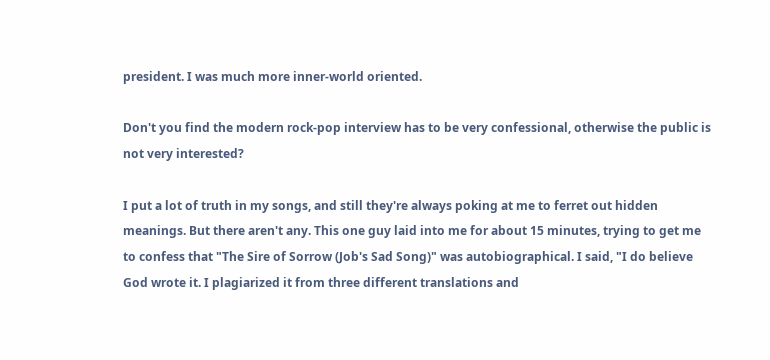president. I was much more inner-world oriented.

Don't you find the modern rock-pop interview has to be very confessional, otherwise the public is not very interested?

I put a lot of truth in my songs, and still they're always poking at me to ferret out hidden meanings. But there aren't any. This one guy laid into me for about 15 minutes, trying to get me to confess that "The Sire of Sorrow (Job's Sad Song)" was autobiographical. I said, "I do believe God wrote it. I plagiarized it from three different translations and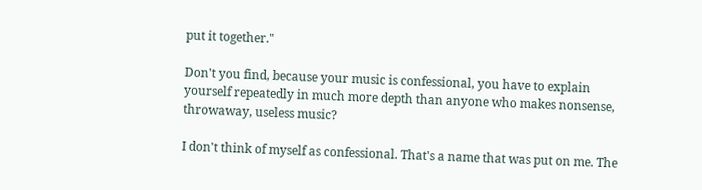put it together."

Don't you find, because your music is confessional, you have to explain yourself repeatedly in much more depth than anyone who makes nonsense, throwaway, useless music?

I don't think of myself as confessional. That's a name that was put on me. The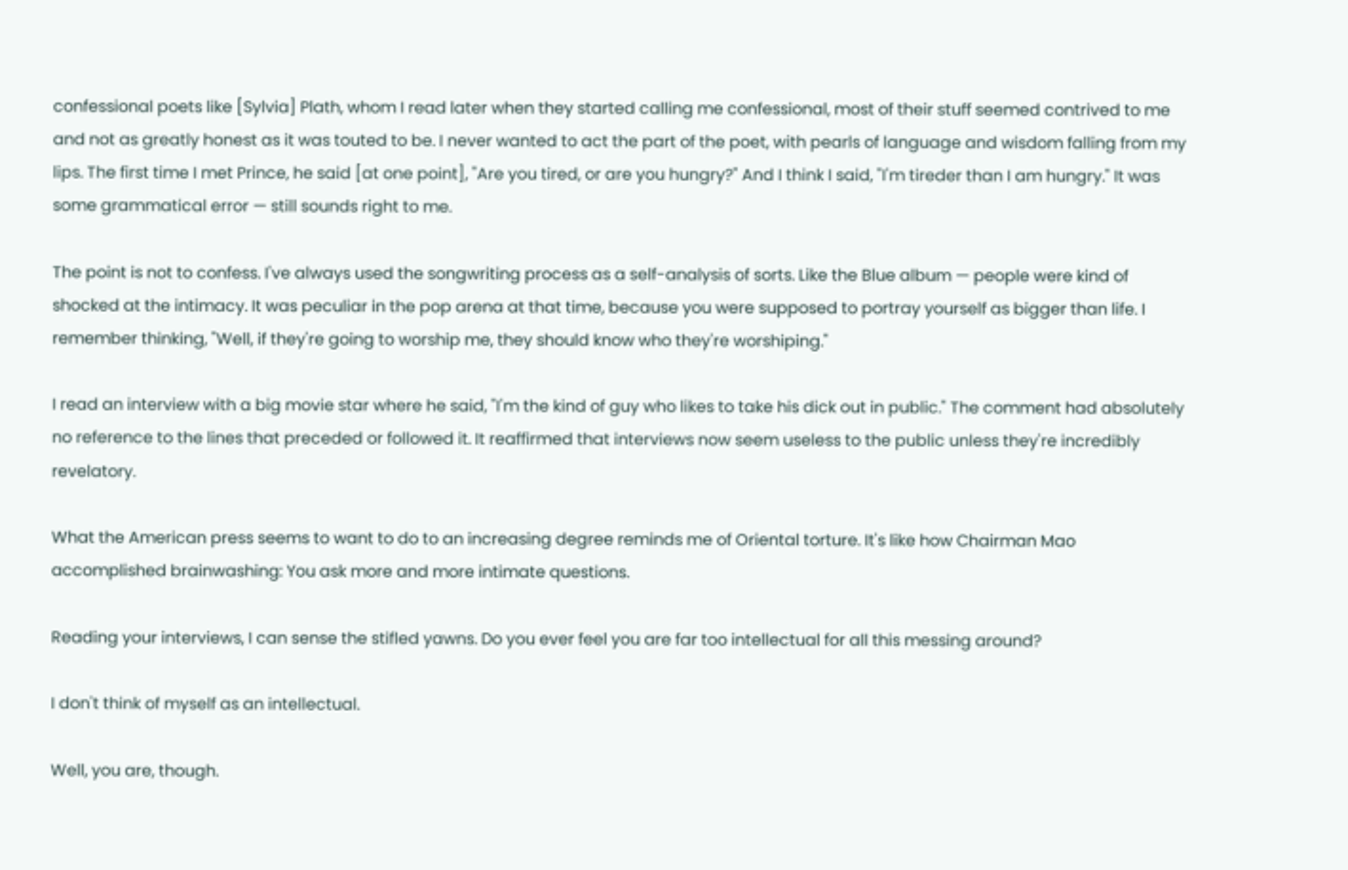confessional poets like [Sylvia] Plath, whom I read later when they started calling me confessional, most of their stuff seemed contrived to me and not as greatly honest as it was touted to be. I never wanted to act the part of the poet, with pearls of language and wisdom falling from my lips. The first time I met Prince, he said [at one point], "Are you tired, or are you hungry?" And I think I said, "I'm tireder than I am hungry." It was some grammatical error — still sounds right to me.

The point is not to confess. I've always used the songwriting process as a self-analysis of sorts. Like the Blue album — people were kind of shocked at the intimacy. It was peculiar in the pop arena at that time, because you were supposed to portray yourself as bigger than life. I remember thinking, "Well, if they're going to worship me, they should know who they're worshiping."

I read an interview with a big movie star where he said, "I'm the kind of guy who likes to take his dick out in public." The comment had absolutely no reference to the lines that preceded or followed it. It reaffirmed that interviews now seem useless to the public unless they're incredibly revelatory.

What the American press seems to want to do to an increasing degree reminds me of Oriental torture. It's like how Chairman Mao accomplished brainwashing: You ask more and more intimate questions.

Reading your interviews, I can sense the stifled yawns. Do you ever feel you are far too intellectual for all this messing around?

I don't think of myself as an intellectual.

Well, you are, though.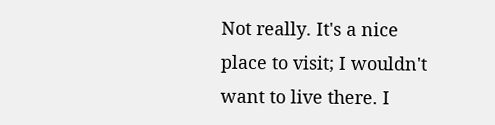Not really. It's a nice place to visit; I wouldn't want to live there. I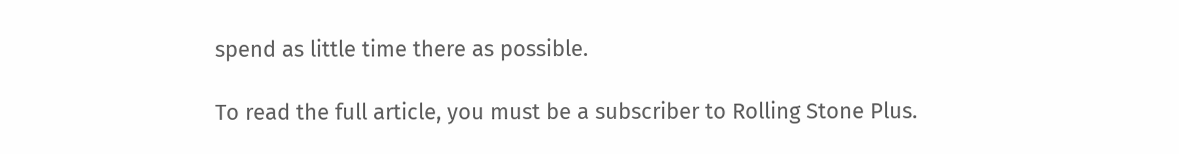spend as little time there as possible.

To read the full article, you must be a subscriber to Rolling Stone Plus.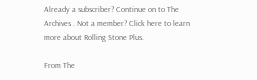Already a subscriber? Continue on to The Archives . Not a member? Click here to learn more about Rolling Stone Plus.

From The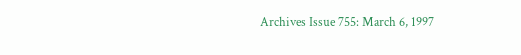Archives Issue 755: March 6, 1997